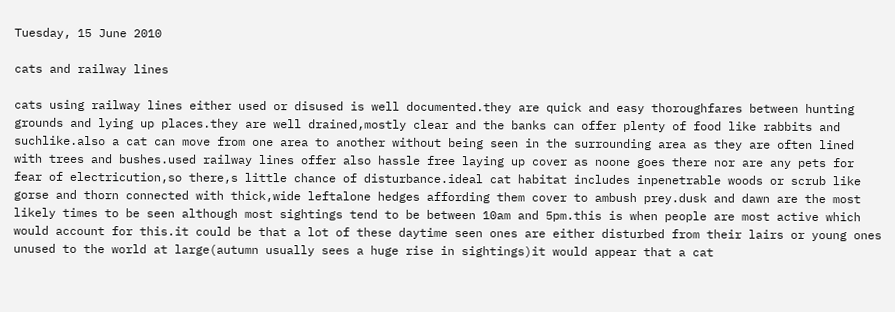Tuesday, 15 June 2010

cats and railway lines

cats using railway lines either used or disused is well documented.they are quick and easy thoroughfares between hunting grounds and lying up places.they are well drained,mostly clear and the banks can offer plenty of food like rabbits and suchlike.also a cat can move from one area to another without being seen in the surrounding area as they are often lined with trees and bushes.used railway lines offer also hassle free laying up cover as noone goes there nor are any pets for fear of electricution,so there,s little chance of disturbance.ideal cat habitat includes inpenetrable woods or scrub like gorse and thorn connected with thick,wide leftalone hedges affording them cover to ambush prey.dusk and dawn are the most likely times to be seen although most sightings tend to be between 10am and 5pm.this is when people are most active which would account for this.it could be that a lot of these daytime seen ones are either disturbed from their lairs or young ones unused to the world at large(autumn usually sees a huge rise in sightings)it would appear that a cat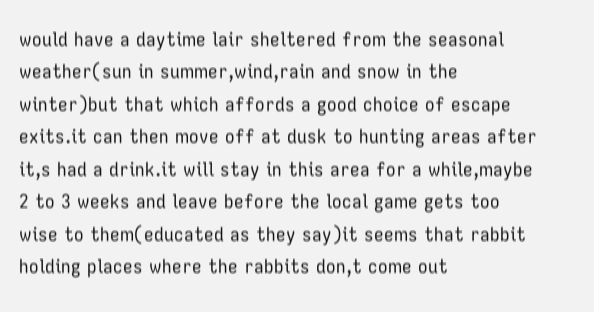would have a daytime lair sheltered from the seasonal weather(sun in summer,wind,rain and snow in the winter)but that which affords a good choice of escape exits.it can then move off at dusk to hunting areas after it,s had a drink.it will stay in this area for a while,maybe 2 to 3 weeks and leave before the local game gets too wise to them(educated as they say)it seems that rabbit holding places where the rabbits don,t come out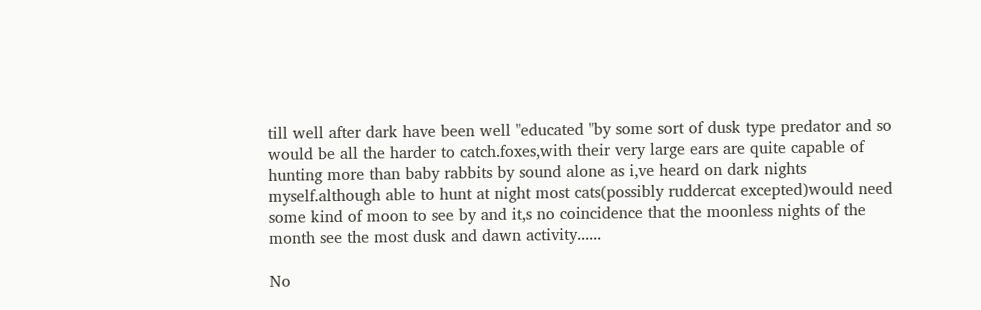till well after dark have been well "educated "by some sort of dusk type predator and so would be all the harder to catch.foxes,with their very large ears are quite capable of hunting more than baby rabbits by sound alone as i,ve heard on dark nights myself.although able to hunt at night most cats(possibly ruddercat excepted)would need some kind of moon to see by and it,s no coincidence that the moonless nights of the month see the most dusk and dawn activity......

No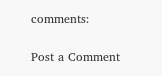comments:

Post a Comment